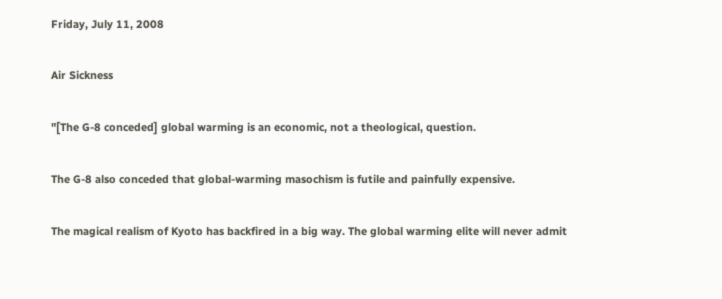Friday, July 11, 2008

Air Sickness

"[The G-8 conceded] global warming is an economic, not a theological, question.

The G-8 also conceded that global-warming masochism is futile and painfully expensive.

The magical realism of Kyoto has backfired in a big way. The global warming elite will never admit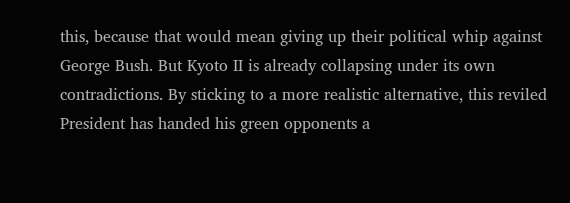this, because that would mean giving up their political whip against George Bush. But Kyoto II is already collapsing under its own contradictions. By sticking to a more realistic alternative, this reviled President has handed his green opponents a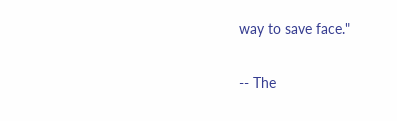way to save face."

-- The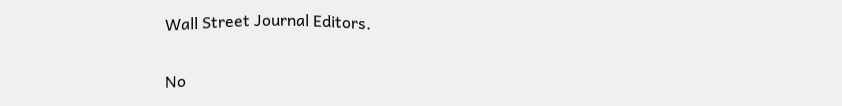Wall Street Journal Editors.

No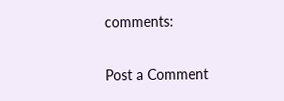comments:

Post a Comment